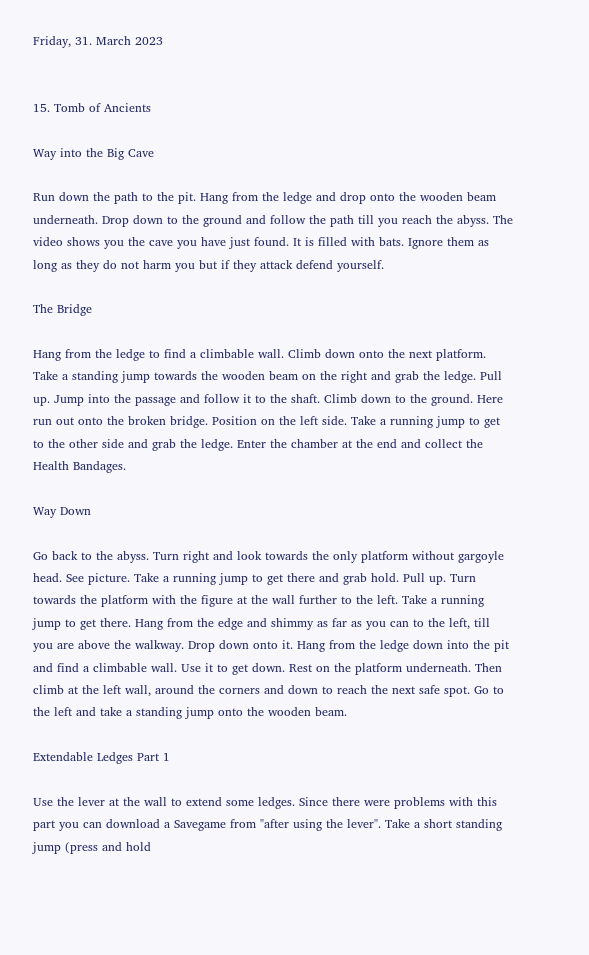Friday, 31. March 2023


15. Tomb of Ancients

Way into the Big Cave

Run down the path to the pit. Hang from the ledge and drop onto the wooden beam underneath. Drop down to the ground and follow the path till you reach the abyss. The video shows you the cave you have just found. It is filled with bats. Ignore them as long as they do not harm you but if they attack defend yourself.

The Bridge

Hang from the ledge to find a climbable wall. Climb down onto the next platform. Take a standing jump towards the wooden beam on the right and grab the ledge. Pull up. Jump into the passage and follow it to the shaft. Climb down to the ground. Here run out onto the broken bridge. Position on the left side. Take a running jump to get to the other side and grab the ledge. Enter the chamber at the end and collect the Health Bandages.

Way Down

Go back to the abyss. Turn right and look towards the only platform without gargoyle head. See picture. Take a running jump to get there and grab hold. Pull up. Turn towards the platform with the figure at the wall further to the left. Take a running jump to get there. Hang from the edge and shimmy as far as you can to the left, till you are above the walkway. Drop down onto it. Hang from the ledge down into the pit and find a climbable wall. Use it to get down. Rest on the platform underneath. Then climb at the left wall, around the corners and down to reach the next safe spot. Go to the left and take a standing jump onto the wooden beam.

Extendable Ledges Part 1

Use the lever at the wall to extend some ledges. Since there were problems with this part you can download a Savegame from "after using the lever". Take a short standing jump (press and hold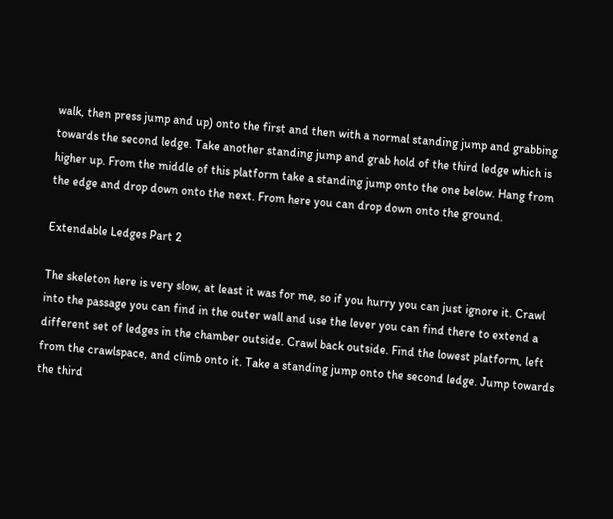walk, then press jump and up) onto the first and then with a normal standing jump and grabbing towards the second ledge. Take another standing jump and grab hold of the third ledge which is higher up. From the middle of this platform take a standing jump onto the one below. Hang from the edge and drop down onto the next. From here you can drop down onto the ground.

Extendable Ledges Part 2

The skeleton here is very slow, at least it was for me, so if you hurry you can just ignore it. Crawl into the passage you can find in the outer wall and use the lever you can find there to extend a different set of ledges in the chamber outside. Crawl back outside. Find the lowest platform, left from the crawlspace, and climb onto it. Take a standing jump onto the second ledge. Jump towards the third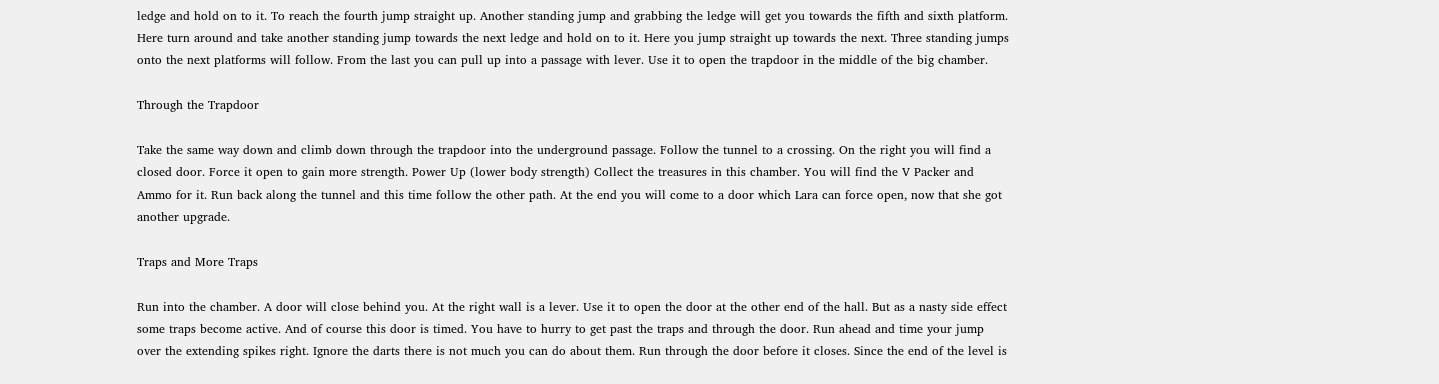ledge and hold on to it. To reach the fourth jump straight up. Another standing jump and grabbing the ledge will get you towards the fifth and sixth platform. Here turn around and take another standing jump towards the next ledge and hold on to it. Here you jump straight up towards the next. Three standing jumps onto the next platforms will follow. From the last you can pull up into a passage with lever. Use it to open the trapdoor in the middle of the big chamber.

Through the Trapdoor

Take the same way down and climb down through the trapdoor into the underground passage. Follow the tunnel to a crossing. On the right you will find a closed door. Force it open to gain more strength. Power Up (lower body strength) Collect the treasures in this chamber. You will find the V Packer and Ammo for it. Run back along the tunnel and this time follow the other path. At the end you will come to a door which Lara can force open, now that she got another upgrade.

Traps and More Traps

Run into the chamber. A door will close behind you. At the right wall is a lever. Use it to open the door at the other end of the hall. But as a nasty side effect some traps become active. And of course this door is timed. You have to hurry to get past the traps and through the door. Run ahead and time your jump over the extending spikes right. Ignore the darts there is not much you can do about them. Run through the door before it closes. Since the end of the level is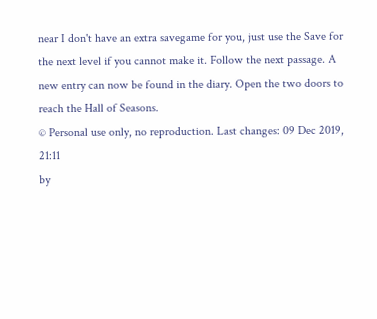near I don't have an extra savegame for you, just use the Save for the next level if you cannot make it. Follow the next passage. A new entry can now be found in the diary. Open the two doors to reach the Hall of Seasons.
© Personal use only, no reproduction. Last changes: 09 Dec 2019, 21:11
by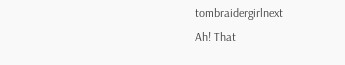tombraidergirlnext
Ah! That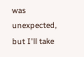was unexpected, but I'll take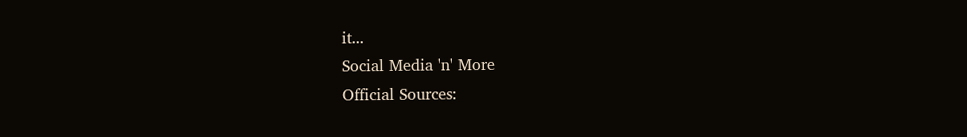it...
Social Media 'n' More
Official Sources: